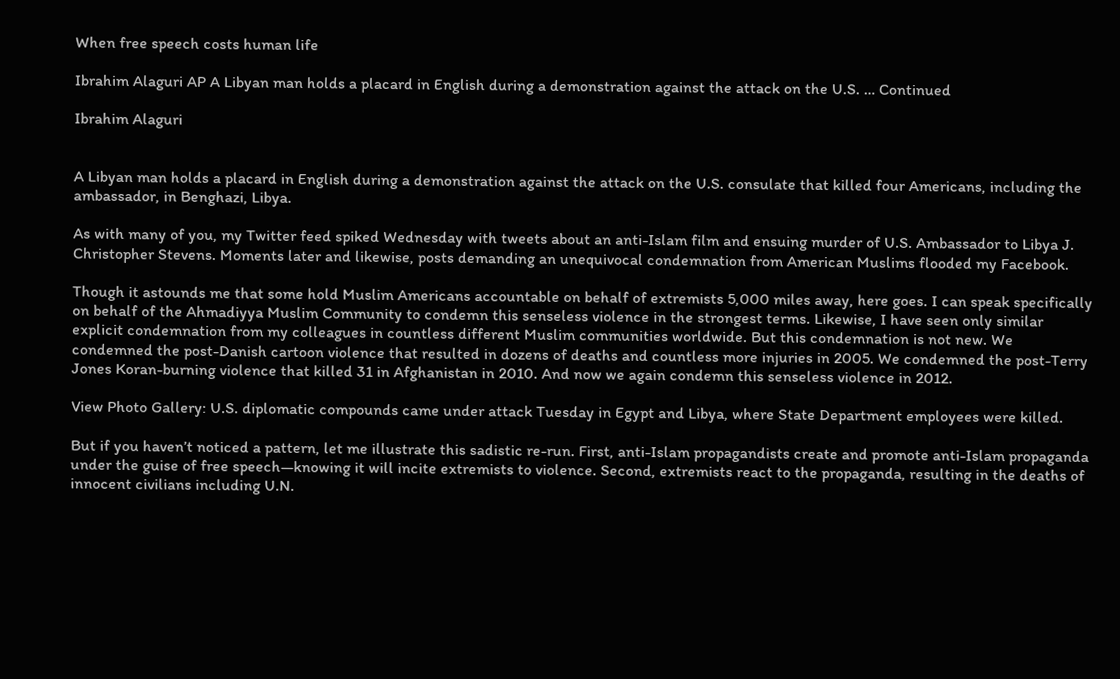When free speech costs human life

Ibrahim Alaguri AP A Libyan man holds a placard in English during a demonstration against the attack on the U.S. … Continued

Ibrahim Alaguri


A Libyan man holds a placard in English during a demonstration against the attack on the U.S. consulate that killed four Americans, including the ambassador, in Benghazi, Libya.

As with many of you, my Twitter feed spiked Wednesday with tweets about an anti-Islam film and ensuing murder of U.S. Ambassador to Libya J. Christopher Stevens. Moments later and likewise, posts demanding an unequivocal condemnation from American Muslims flooded my Facebook.

Though it astounds me that some hold Muslim Americans accountable on behalf of extremists 5,000 miles away, here goes. I can speak specifically on behalf of the Ahmadiyya Muslim Community to condemn this senseless violence in the strongest terms. Likewise, I have seen only similar explicit condemnation from my colleagues in countless different Muslim communities worldwide. But this condemnation is not new. We condemned the post-Danish cartoon violence that resulted in dozens of deaths and countless more injuries in 2005. We condemned the post-Terry Jones Koran-burning violence that killed 31 in Afghanistan in 2010. And now we again condemn this senseless violence in 2012.

View Photo Gallery: U.S. diplomatic compounds came under attack Tuesday in Egypt and Libya, where State Department employees were killed.

But if you haven’t noticed a pattern, let me illustrate this sadistic re-run. First, anti-Islam propagandists create and promote anti-Islam propaganda under the guise of free speech—knowing it will incite extremists to violence. Second, extremists react to the propaganda, resulting in the deaths of innocent civilians including U.N.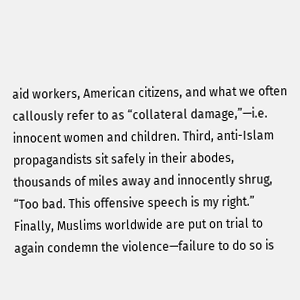aid workers, American citizens, and what we often callously refer to as “collateral damage,”—i.e. innocent women and children. Third, anti-Islam propagandists sit safely in their abodes, thousands of miles away and innocently shrug, “Too bad. This offensive speech is my right.” Finally, Muslims worldwide are put on trial to again condemn the violence—failure to do so is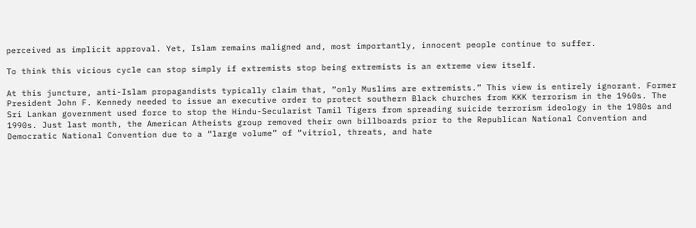perceived as implicit approval. Yet, Islam remains maligned and, most importantly, innocent people continue to suffer.

To think this vicious cycle can stop simply if extremists stop being extremists is an extreme view itself.

At this juncture, anti-Islam propagandists typically claim that, “only Muslims are extremists.” This view is entirely ignorant. Former President John F. Kennedy needed to issue an executive order to protect southern Black churches from KKK terrorism in the 1960s. The Sri Lankan government used force to stop the Hindu-Secularist Tamil Tigers from spreading suicide terrorism ideology in the 1980s and 1990s. Just last month, the American Atheists group removed their own billboards prior to the Republican National Convention and Democratic National Convention due to a “large volume” of “vitriol, threats, and hate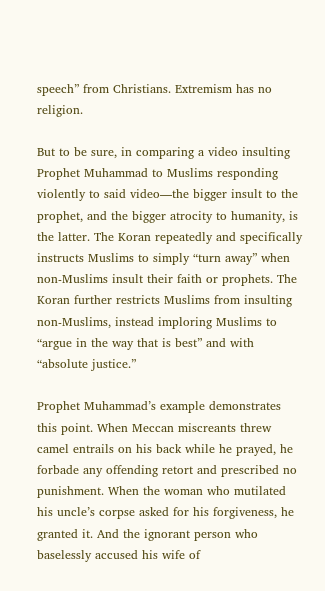speech” from Christians. Extremism has no religion.

But to be sure, in comparing a video insulting Prophet Muhammad to Muslims responding violently to said video—the bigger insult to the prophet, and the bigger atrocity to humanity, is the latter. The Koran repeatedly and specifically instructs Muslims to simply “turn away” when non-Muslims insult their faith or prophets. The Koran further restricts Muslims from insulting non-Muslims, instead imploring Muslims to “argue in the way that is best” and with “absolute justice.”

Prophet Muhammad’s example demonstrates this point. When Meccan miscreants threw camel entrails on his back while he prayed, he forbade any offending retort and prescribed no punishment. When the woman who mutilated his uncle’s corpse asked for his forgiveness, he granted it. And the ignorant person who baselessly accused his wife of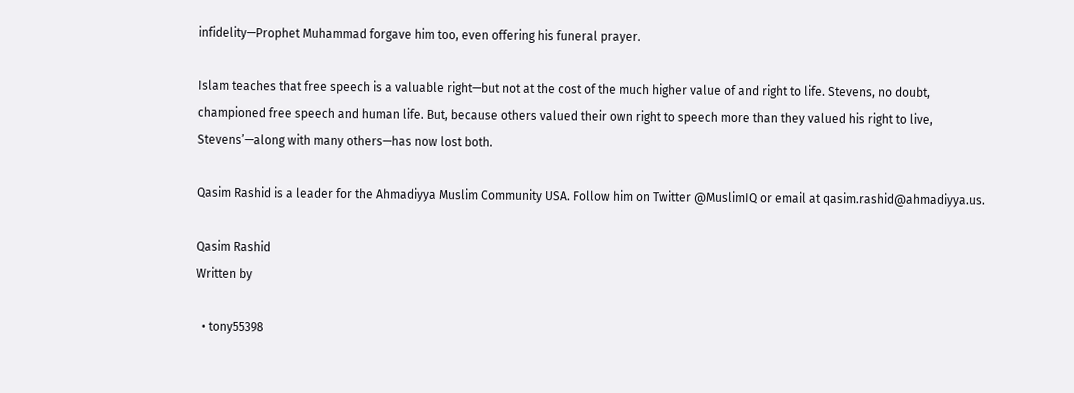infidelity—Prophet Muhammad forgave him too, even offering his funeral prayer.

Islam teaches that free speech is a valuable right—but not at the cost of the much higher value of and right to life. Stevens, no doubt, championed free speech and human life. But, because others valued their own right to speech more than they valued his right to live, Stevens’—along with many others—has now lost both.

Qasim Rashid is a leader for the Ahmadiyya Muslim Community USA. Follow him on Twitter @MuslimIQ or email at qasim.rashid@ahmadiyya.us.

Qasim Rashid
Written by

  • tony55398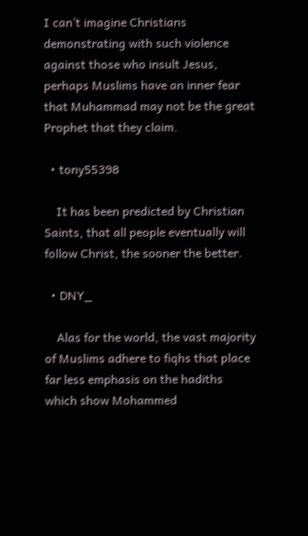I can’t imagine Christians demonstrating with such violence against those who insult Jesus, perhaps Muslims have an inner fear that Muhammad may not be the great Prophet that they claim.

  • tony55398

    It has been predicted by Christian Saints, that all people eventually will follow Christ, the sooner the better.

  • DNY_

    Alas for the world, the vast majority of Muslims adhere to fiqhs that place far less emphasis on the hadiths which show Mohammed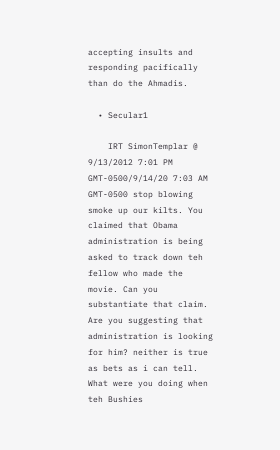accepting insults and responding pacifically than do the Ahmadis.

  • Secular1

    IRT SimonTemplar @ 9/13/2012 7:01 PM GMT-0500/9/14/20 7:03 AM GMT-0500 stop blowing smoke up our kilts. You claimed that Obama administration is being asked to track down teh fellow who made the movie. Can you substantiate that claim. Are you suggesting that administration is looking for him? neither is true as bets as i can tell. What were you doing when teh Bushies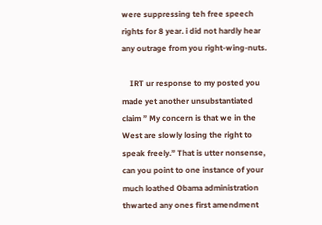were suppressing teh free speech rights for 8 year. i did not hardly hear any outrage from you right-wing-nuts.

    IRT ur response to my posted you made yet another unsubstantiated claim ” My concern is that we in the West are slowly losing the right to speak freely.” That is utter nonsense, can you point to one instance of your much loathed Obama administration thwarted any ones first amendment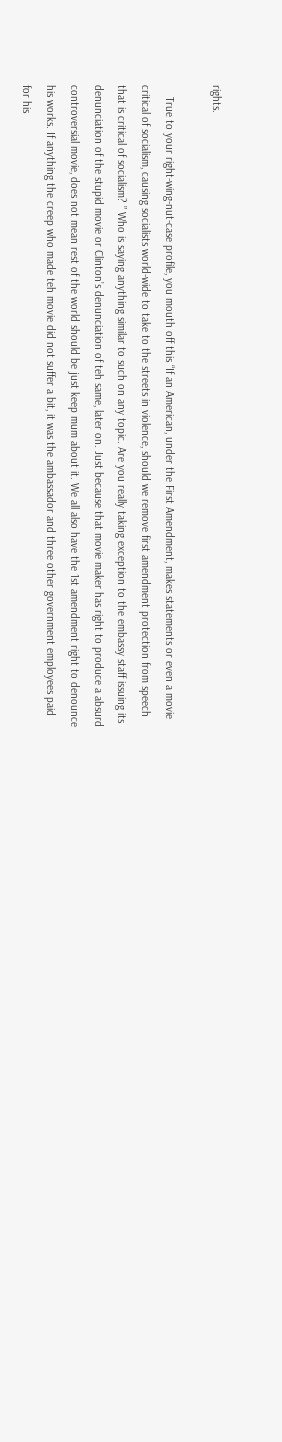rights.

    True to your right-wing-nut-case profile, you mouth off this “If an American, under the First Amendment, makes statements or even a movie critical of socialism, causing socialists world-wide to take to the streets in violence, should we remove first amendment protection from speech that is critical of socialism? ” Who is saying anything similar to such on any topic. Are you really taking exception to the embassy staff issuing its denunciation of the stupid movie or Clinton’s denunciation of teh same, later on. Just because that movie maker has right to produce a absurd controversial movie, does not mean rest of the world should be just keep mum about it. We all also have the 1st amendment right to denounce his works. If anything the creep who made teh movie did not suffer a bit, it was the ambassador and three other government employees paid for his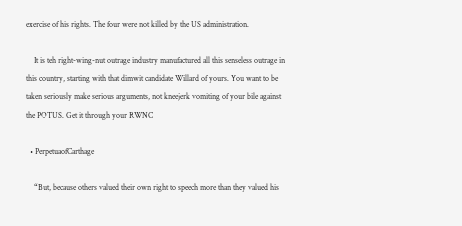exercise of his rights. The four were not killed by the US administration.

    It is teh right-wing-nut outrage industry manufactured all this senseless outrage in this country, starting with that dimwit candidate Willard of yours. You want to be taken seriously make serious arguments, not kneejerk vomiting of your bile against the POTUS. Get it through your RWNC

  • PerpetuaofCarthage

    “But, because others valued their own right to speech more than they valued his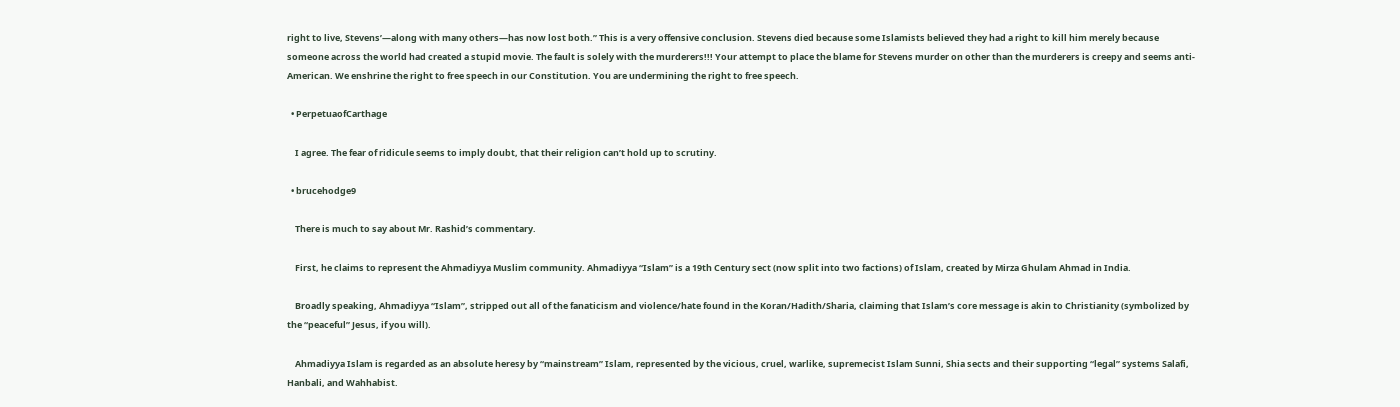right to live, Stevens’—along with many others—has now lost both.” This is a very offensive conclusion. Stevens died because some Islamists believed they had a right to kill him merely because someone across the world had created a stupid movie. The fault is solely with the murderers!!! Your attempt to place the blame for Stevens murder on other than the murderers is creepy and seems anti-American. We enshrine the right to free speech in our Constitution. You are undermining the right to free speech.

  • PerpetuaofCarthage

    I agree. The fear of ridicule seems to imply doubt, that their religion can’t hold up to scrutiny.

  • brucehodge9

    There is much to say about Mr. Rashid’s commentary.

    First, he claims to represent the Ahmadiyya Muslim community. Ahmadiyya “Islam” is a 19th Century sect (now split into two factions) of Islam, created by Mirza Ghulam Ahmad in India.

    Broadly speaking, Ahmadiyya “Islam”, stripped out all of the fanaticism and violence/hate found in the Koran/Hadith/Sharia, claiming that Islam’s core message is akin to Christianity (symbolized by the “peaceful” Jesus, if you will).

    Ahmadiyya Islam is regarded as an absolute heresy by “mainstream” Islam, represented by the vicious, cruel, warlike, supremecist Islam Sunni, Shia sects and their supporting “legal” systems Salafi, Hanbali, and Wahhabist.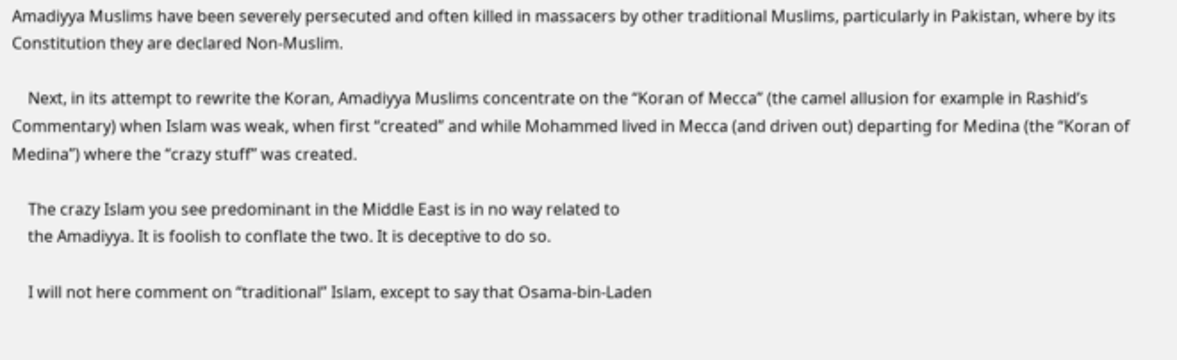Amadiyya Muslims have been severely persecuted and often killed in massacers by other traditional Muslims, particularly in Pakistan, where by its Constitution they are declared Non-Muslim.

    Next, in its attempt to rewrite the Koran, Amadiyya Muslims concentrate on the “Koran of Mecca” (the camel allusion for example in Rashid’s Commentary) when Islam was weak, when first “created” and while Mohammed lived in Mecca (and driven out) departing for Medina (the “Koran of Medina”) where the “crazy stuff” was created.

    The crazy Islam you see predominant in the Middle East is in no way related to
    the Amadiyya. It is foolish to conflate the two. It is deceptive to do so.

    I will not here comment on “traditional” Islam, except to say that Osama-bin-Laden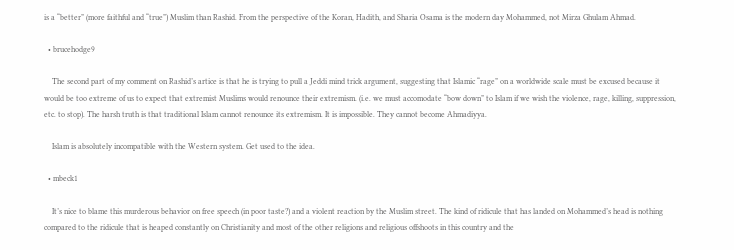is a “better” (more faithful and “true”) Muslim than Rashid. From the perspective of the Koran, Hadith, and Sharia Osama is the modern day Mohammed, not Mirza Ghulam Ahmad.

  • brucehodge9

    The second part of my comment on Rashid’s artice is that he is trying to pull a Jeddi mind trick argument, suggesting that Islamic “rage” on a worldwide scale must be excused because it would be too extreme of us to expect that extremist Muslims would renounce their extremism. (i.e. we must accomodate “bow down” to Islam if we wish the violence, rage, killing, suppression, etc. to stop). The harsh truth is that traditional Islam cannot renounce its extremism. It is impossible. They cannot become Ahmadiyya.

    Islam is absolutely incompatible with the Western system. Get used to the idea.

  • mbeck1

    It’s nice to blame this murderous behavior on free speech (in poor taste?) and a violent reaction by the Muslim street. The kind of ridicule that has landed on Mohammed’s head is nothing compared to the ridicule that is heaped constantly on Christianity and most of the other religions and religious offshoots in this country and the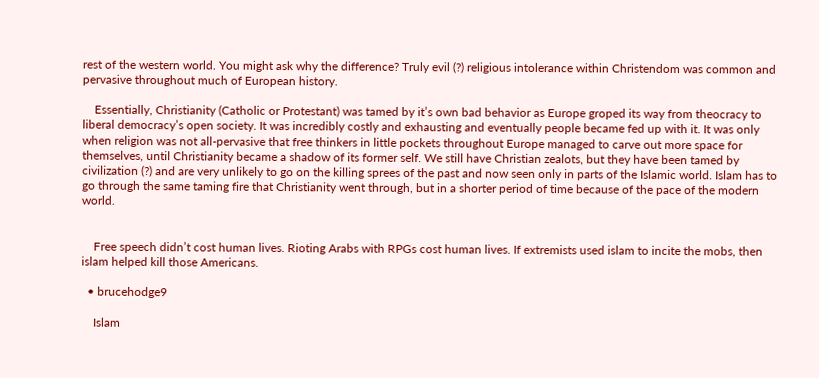rest of the western world. You might ask why the difference? Truly evil (?) religious intolerance within Christendom was common and pervasive throughout much of European history.

    Essentially, Christianity (Catholic or Protestant) was tamed by it’s own bad behavior as Europe groped its way from theocracy to liberal democracy’s open society. It was incredibly costly and exhausting and eventually people became fed up with it. It was only when religion was not all-pervasive that free thinkers in little pockets throughout Europe managed to carve out more space for themselves, until Christianity became a shadow of its former self. We still have Christian zealots, but they have been tamed by civilization (?) and are very unlikely to go on the killing sprees of the past and now seen only in parts of the Islamic world. Islam has to go through the same taming fire that Christianity went through, but in a shorter period of time because of the pace of the modern world.


    Free speech didn’t cost human lives. Rioting Arabs with RPGs cost human lives. If extremists used islam to incite the mobs, then islam helped kill those Americans.

  • brucehodge9

    Islam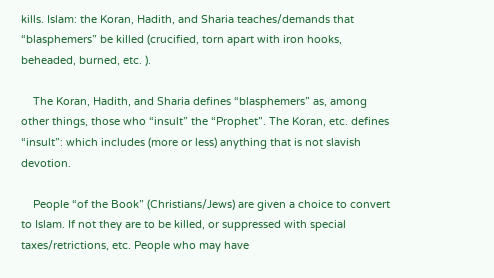kills. Islam: the Koran, Hadith, and Sharia teaches/demands that “blasphemers” be killed (crucified, torn apart with iron hooks, beheaded, burned, etc. ).

    The Koran, Hadith, and Sharia defines “blasphemers” as, among other things, those who “insult” the “Prophet”. The Koran, etc. defines “insult”: which includes (more or less) anything that is not slavish devotion.

    People “of the Book” (Christians/Jews) are given a choice to convert to Islam. If not they are to be killed, or suppressed with special taxes/retrictions, etc. People who may have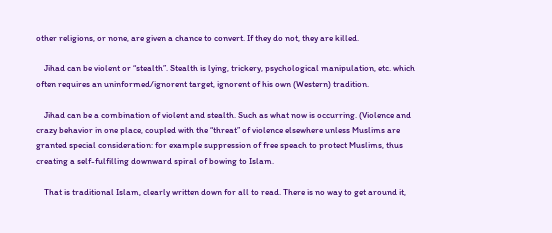other religions, or none, are given a chance to convert. If they do not, they are killed.

    Jihad can be violent or “stealth”. Stealth is lying, trickery, psychological manipulation, etc. which often requires an uninformed/ignorent target, ignorent of his own (Western) tradition.

    Jihad can be a combination of violent and stealth. Such as what now is occurring. (Violence and crazy behavior in one place, coupled with the “threat” of violence elsewhere unless Muslims are granted special consideration: for example suppression of free speach to protect Muslims, thus creating a self-fulfilling downward spiral of bowing to Islam.

    That is traditional Islam, clearly written down for all to read. There is no way to get around it,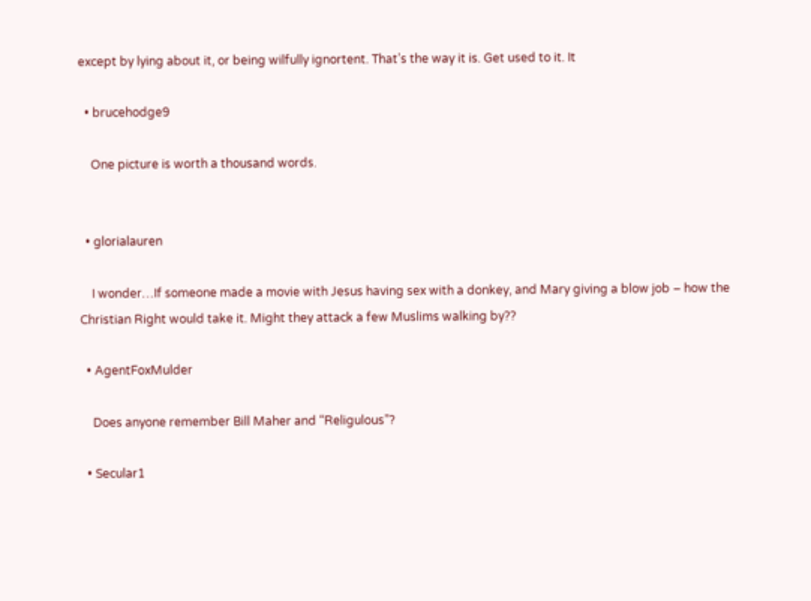except by lying about it, or being wilfully ignortent. That’s the way it is. Get used to it. It

  • brucehodge9

    One picture is worth a thousand words.


  • glorialauren

    I wonder…If someone made a movie with Jesus having sex with a donkey, and Mary giving a blow job – how the Christian Right would take it. Might they attack a few Muslims walking by??

  • AgentFoxMulder

    Does anyone remember Bill Maher and “Religulous”?

  • Secular1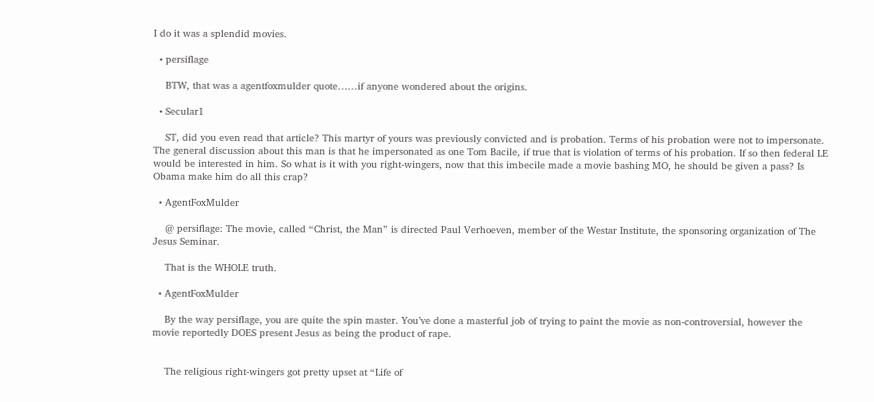I do it was a splendid movies.

  • persiflage

    BTW, that was a agentfoxmulder quote……if anyone wondered about the origins.

  • Secular1

    ST, did you even read that article? This martyr of yours was previously convicted and is probation. Terms of his probation were not to impersonate. The general discussion about this man is that he impersonated as one Tom Bacile, if true that is violation of terms of his probation. If so then federal LE would be interested in him. So what is it with you right-wingers, now that this imbecile made a movie bashing MO, he should be given a pass? Is Obama make him do all this crap?

  • AgentFoxMulder

    @ persiflage: The movie, called “Christ, the Man” is directed Paul Verhoeven, member of the Westar Institute, the sponsoring organization of The Jesus Seminar.

    That is the WHOLE truth.

  • AgentFoxMulder

    By the way persiflage, you are quite the spin master. You’ve done a masterful job of trying to paint the movie as non-controversial, however the movie reportedly DOES present Jesus as being the product of rape.


    The religious right-wingers got pretty upset at “Life of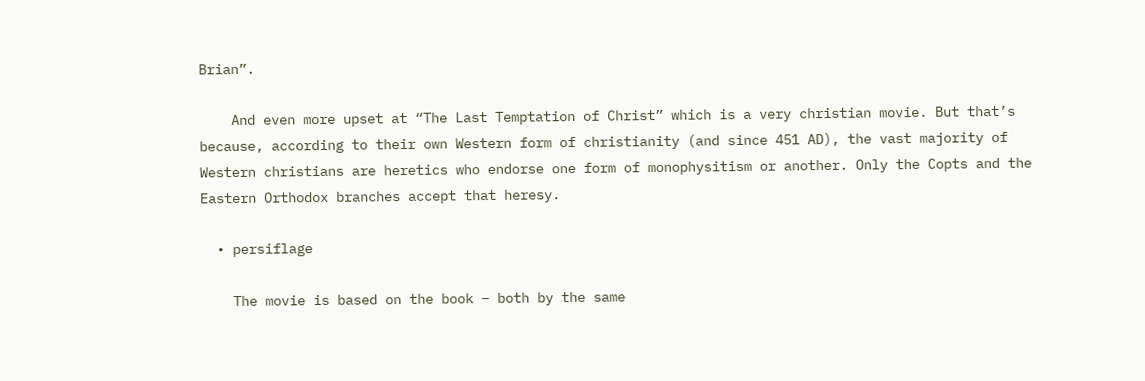Brian”.

    And even more upset at “The Last Temptation of Christ” which is a very christian movie. But that’s because, according to their own Western form of christianity (and since 451 AD), the vast majority of Western christians are heretics who endorse one form of monophysitism or another. Only the Copts and the Eastern Orthodox branches accept that heresy.

  • persiflage

    The movie is based on the book – both by the same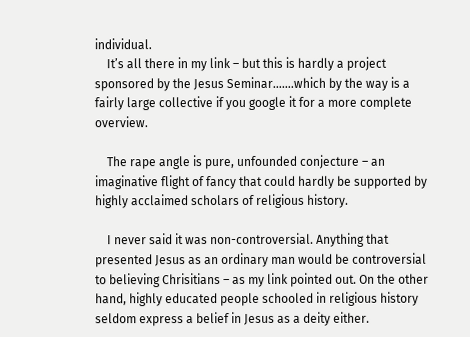individual.
    It’s all there in my link – but this is hardly a project sponsored by the Jesus Seminar…….which by the way is a fairly large collective if you google it for a more complete overview.

    The rape angle is pure, unfounded conjecture – an imaginative flight of fancy that could hardly be supported by highly acclaimed scholars of religious history.

    I never said it was non-controversial. Anything that presented Jesus as an ordinary man would be controversial to believing Chrisitians – as my link pointed out. On the other hand, highly educated people schooled in religious history seldom express a belief in Jesus as a deity either.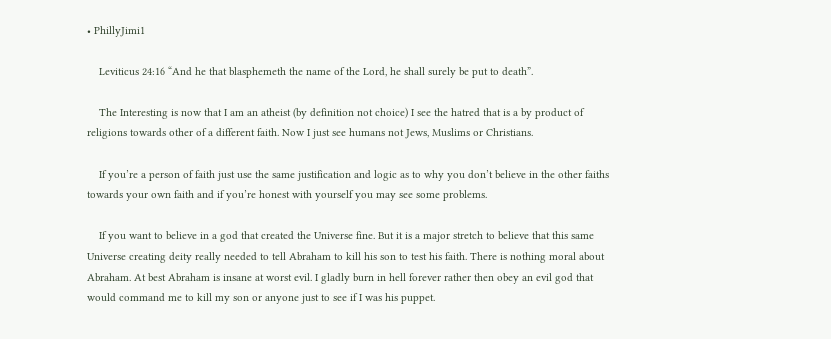• PhillyJimi1

    Leviticus 24:16 “And he that blasphemeth the name of the Lord, he shall surely be put to death”.

    The Interesting is now that I am an atheist (by definition not choice) I see the hatred that is a by product of religions towards other of a different faith. Now I just see humans not Jews, Muslims or Christians.

    If you’re a person of faith just use the same justification and logic as to why you don’t believe in the other faiths towards your own faith and if you’re honest with yourself you may see some problems.

    If you want to believe in a god that created the Universe fine. But it is a major stretch to believe that this same Universe creating deity really needed to tell Abraham to kill his son to test his faith. There is nothing moral about Abraham. At best Abraham is insane at worst evil. I gladly burn in hell forever rather then obey an evil god that would command me to kill my son or anyone just to see if I was his puppet.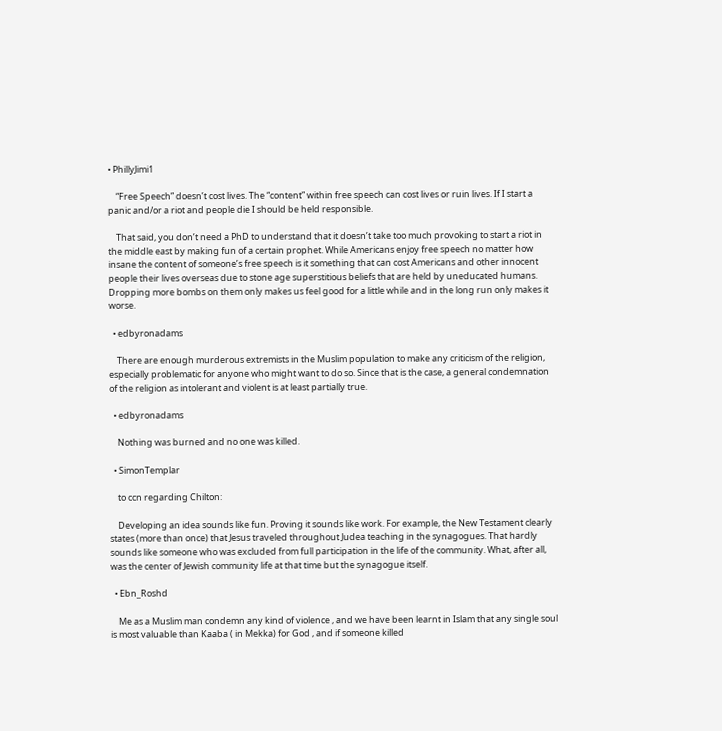• PhillyJimi1

    “Free Speech” doesn’t cost lives. The “content” within free speech can cost lives or ruin lives. If I start a panic and/or a riot and people die I should be held responsible.

    That said, you don’t need a PhD to understand that it doesn’t take too much provoking to start a riot in the middle east by making fun of a certain prophet. While Americans enjoy free speech no matter how insane the content of someone’s free speech is it something that can cost Americans and other innocent people their lives overseas due to stone age superstitious beliefs that are held by uneducated humans. Dropping more bombs on them only makes us feel good for a little while and in the long run only makes it worse.

  • edbyronadams

    There are enough murderous extremists in the Muslim population to make any criticism of the religion, especially problematic for anyone who might want to do so. Since that is the case, a general condemnation of the religion as intolerant and violent is at least partially true.

  • edbyronadams

    Nothing was burned and no one was killed.

  • SimonTemplar

    to ccn regarding Chilton:

    Developing an idea sounds like fun. Proving it sounds like work. For example, the New Testament clearly states (more than once) that Jesus traveled throughout Judea teaching in the synagogues. That hardly sounds like someone who was excluded from full participation in the life of the community. What, after all, was the center of Jewish community life at that time but the synagogue itself.

  • Ebn_Roshd

    Me as a Muslim man condemn any kind of violence , and we have been learnt in Islam that any single soul is most valuable than Kaaba ( in Mekka) for God , and if someone killed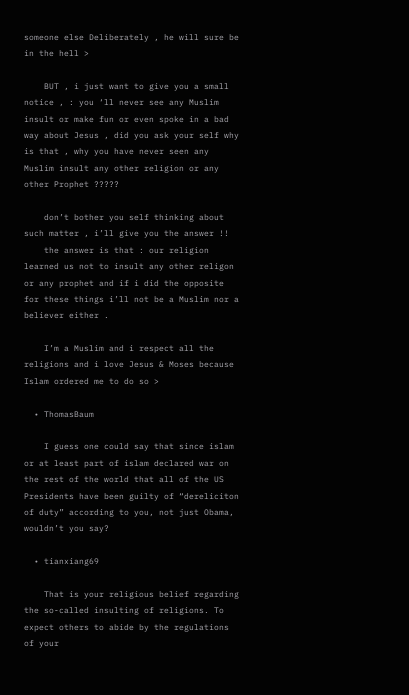someone else Deliberately , he will sure be in the hell >

    BUT , i just want to give you a small notice , : you ‘ll never see any Muslim insult or make fun or even spoke in a bad way about Jesus , did you ask your self why is that , why you have never seen any Muslim insult any other religion or any other Prophet ?????

    don’t bother you self thinking about such matter , i’ll give you the answer !!
    the answer is that : our religion learned us not to insult any other religon or any prophet and if i did the opposite for these things i’ll not be a Muslim nor a believer either .

    I’m a Muslim and i respect all the religions and i love Jesus & Moses because Islam ordered me to do so >

  • ThomasBaum

    I guess one could say that since islam or at least part of islam declared war on the rest of the world that all of the US Presidents have been guilty of “dereliciton of duty” according to you, not just Obama, wouldn’t you say?

  • tianxiang69

    That is your religious belief regarding the so-called insulting of religions. To expect others to abide by the regulations of your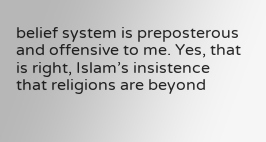belief system is preposterous and offensive to me. Yes, that is right, Islam’s insistence that religions are beyond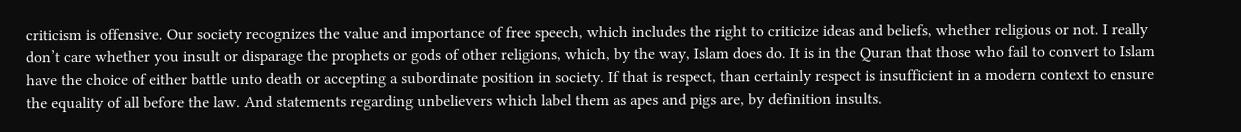criticism is offensive. Our society recognizes the value and importance of free speech, which includes the right to criticize ideas and beliefs, whether religious or not. I really don’t care whether you insult or disparage the prophets or gods of other religions, which, by the way, Islam does do. It is in the Quran that those who fail to convert to Islam have the choice of either battle unto death or accepting a subordinate position in society. If that is respect, than certainly respect is insufficient in a modern context to ensure the equality of all before the law. And statements regarding unbelievers which label them as apes and pigs are, by definition insults.